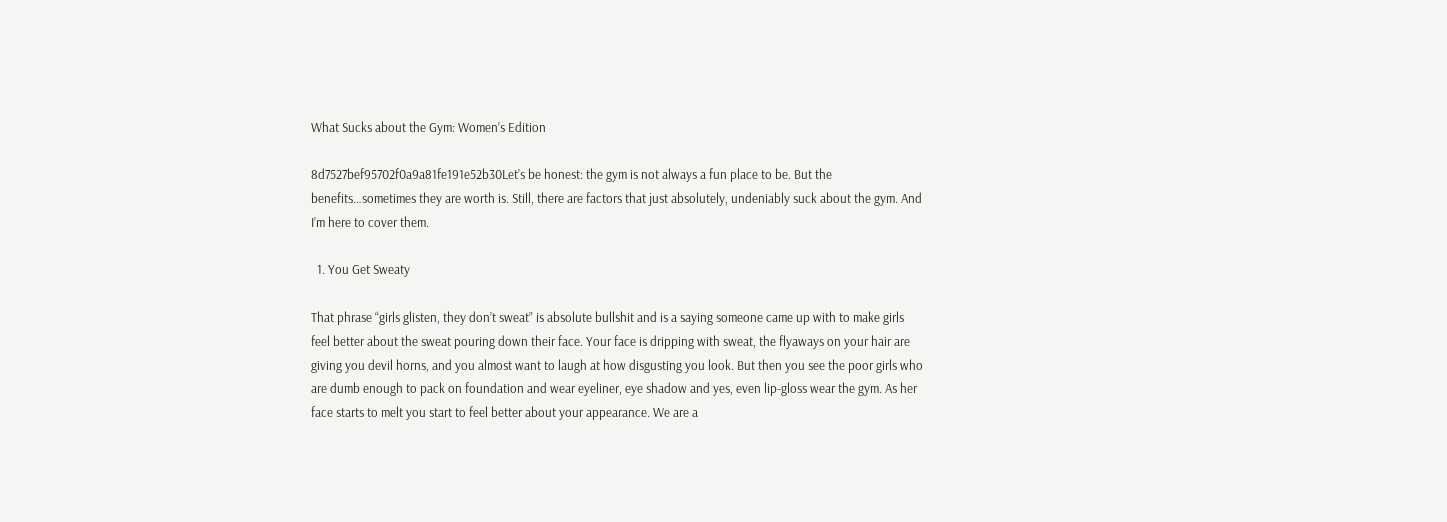What Sucks about the Gym: Women’s Edition

8d7527bef95702f0a9a81fe191e52b30Let’s be honest: the gym is not always a fun place to be. But the benefits…sometimes they are worth is. Still, there are factors that just absolutely, undeniably suck about the gym. And I’m here to cover them.

  1. You Get Sweaty

That phrase “girls glisten, they don’t sweat” is absolute bullshit and is a saying someone came up with to make girls feel better about the sweat pouring down their face. Your face is dripping with sweat, the flyaways on your hair are giving you devil horns, and you almost want to laugh at how disgusting you look. But then you see the poor girls who are dumb enough to pack on foundation and wear eyeliner, eye shadow and yes, even lip-gloss wear the gym. As her face starts to melt you start to feel better about your appearance. We are a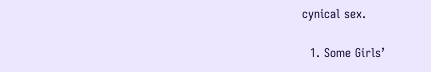cynical sex.

  1. Some Girls’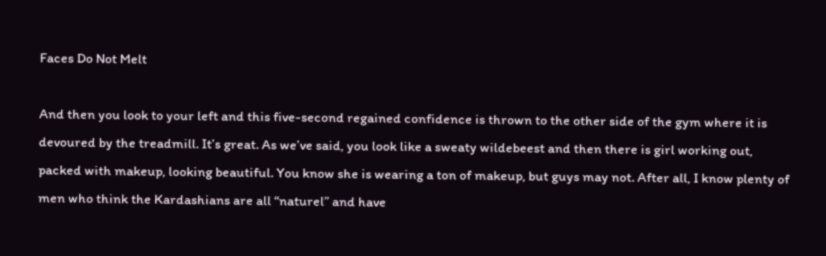Faces Do Not Melt

And then you look to your left and this five-second regained confidence is thrown to the other side of the gym where it is devoured by the treadmill. It’s great. As we’ve said, you look like a sweaty wildebeest and then there is girl working out, packed with makeup, looking beautiful. You know she is wearing a ton of makeup, but guys may not. After all, I know plenty of men who think the Kardashians are all “naturel” and have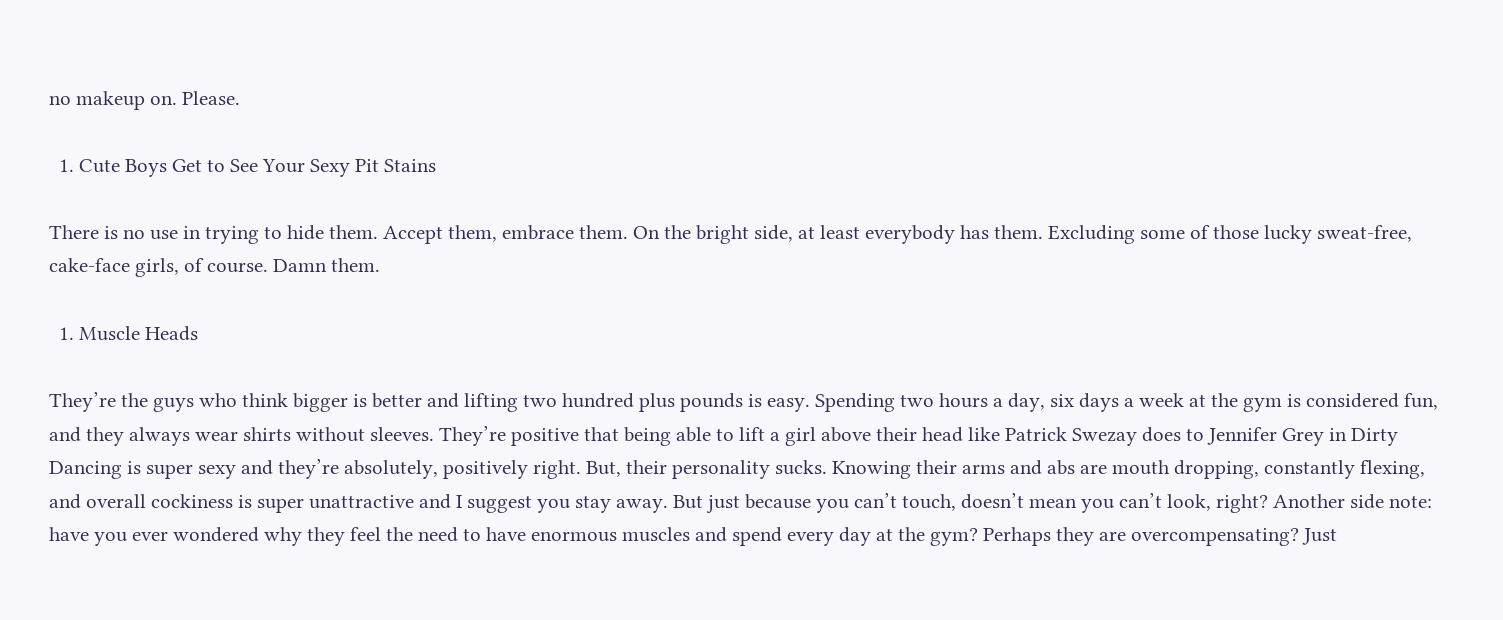no makeup on. Please.

  1. Cute Boys Get to See Your Sexy Pit Stains

There is no use in trying to hide them. Accept them, embrace them. On the bright side, at least everybody has them. Excluding some of those lucky sweat-free, cake-face girls, of course. Damn them.

  1. Muscle Heads

They’re the guys who think bigger is better and lifting two hundred plus pounds is easy. Spending two hours a day, six days a week at the gym is considered fun, and they always wear shirts without sleeves. They’re positive that being able to lift a girl above their head like Patrick Swezay does to Jennifer Grey in Dirty Dancing is super sexy and they’re absolutely, positively right. But, their personality sucks. Knowing their arms and abs are mouth dropping, constantly flexing, and overall cockiness is super unattractive and I suggest you stay away. But just because you can’t touch, doesn’t mean you can’t look, right? Another side note: have you ever wondered why they feel the need to have enormous muscles and spend every day at the gym? Perhaps they are overcompensating? Just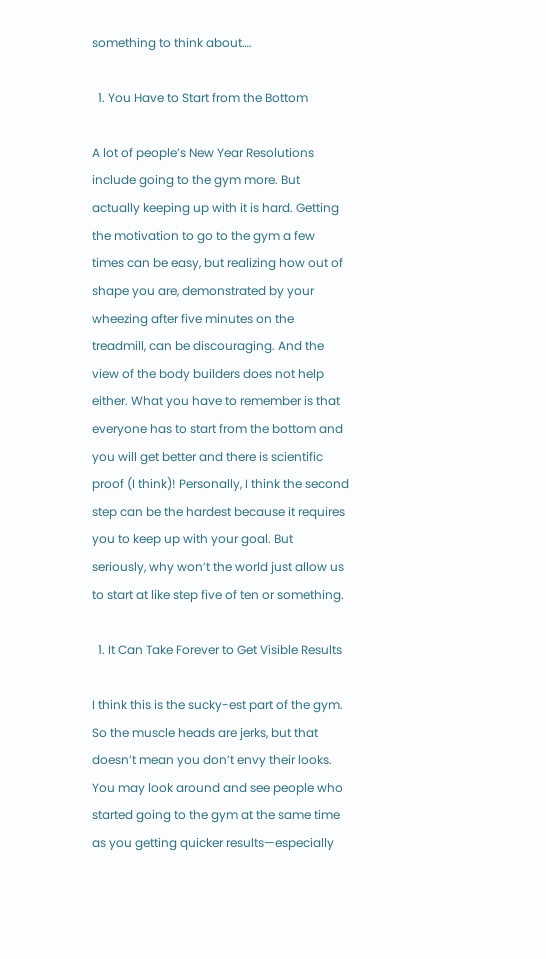something to think about….

  1. You Have to Start from the Bottom

A lot of people’s New Year Resolutions include going to the gym more. But actually keeping up with it is hard. Getting the motivation to go to the gym a few times can be easy, but realizing how out of shape you are, demonstrated by your wheezing after five minutes on the treadmill, can be discouraging. And the view of the body builders does not help either. What you have to remember is that everyone has to start from the bottom and you will get better and there is scientific proof (I think)! Personally, I think the second step can be the hardest because it requires you to keep up with your goal. But seriously, why won’t the world just allow us to start at like step five of ten or something.

  1. It Can Take Forever to Get Visible Results

I think this is the sucky-est part of the gym. So the muscle heads are jerks, but that doesn’t mean you don’t envy their looks. You may look around and see people who started going to the gym at the same time as you getting quicker results—especially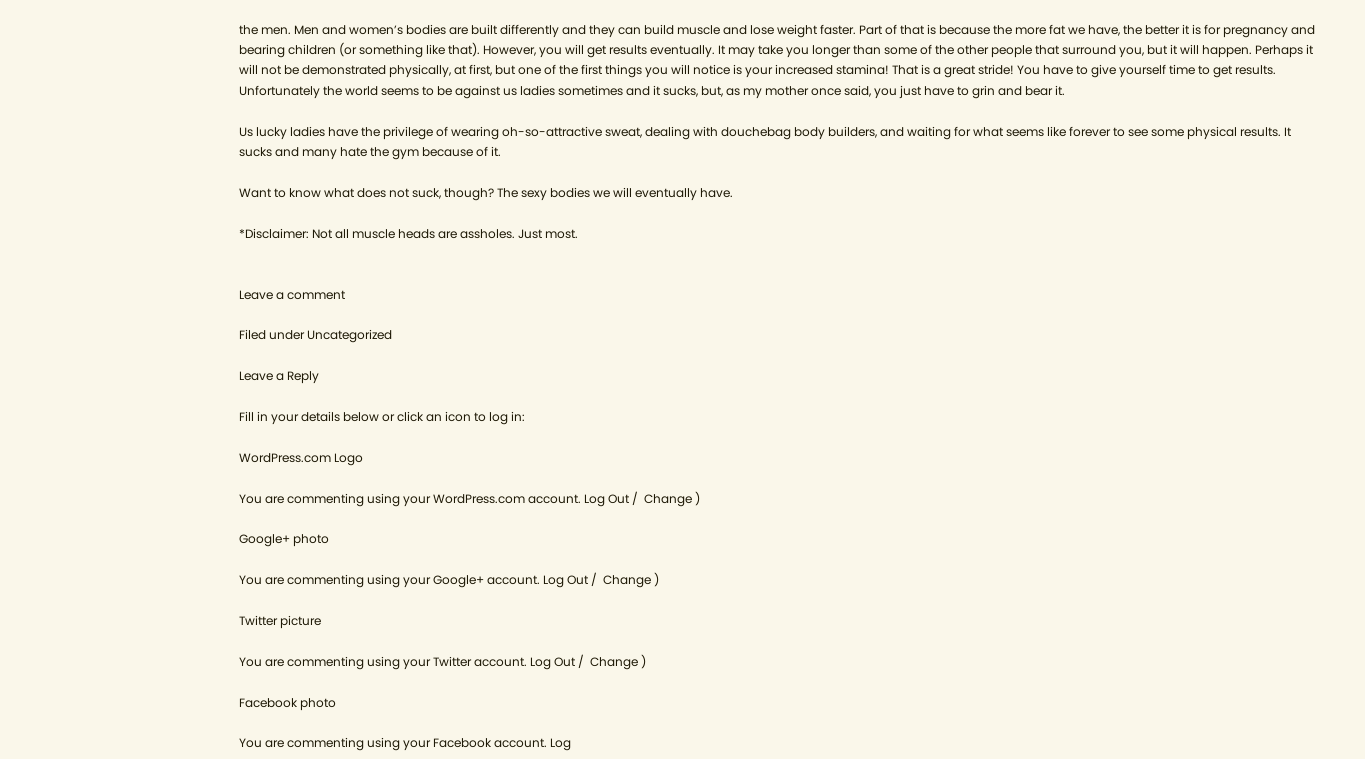the men. Men and women’s bodies are built differently and they can build muscle and lose weight faster. Part of that is because the more fat we have, the better it is for pregnancy and bearing children (or something like that). However, you will get results eventually. It may take you longer than some of the other people that surround you, but it will happen. Perhaps it will not be demonstrated physically, at first, but one of the first things you will notice is your increased stamina! That is a great stride! You have to give yourself time to get results. Unfortunately the world seems to be against us ladies sometimes and it sucks, but, as my mother once said, you just have to grin and bear it.

Us lucky ladies have the privilege of wearing oh-so-attractive sweat, dealing with douchebag body builders, and waiting for what seems like forever to see some physical results. It sucks and many hate the gym because of it.

Want to know what does not suck, though? The sexy bodies we will eventually have.

*Disclaimer: Not all muscle heads are assholes. Just most.


Leave a comment

Filed under Uncategorized

Leave a Reply

Fill in your details below or click an icon to log in:

WordPress.com Logo

You are commenting using your WordPress.com account. Log Out /  Change )

Google+ photo

You are commenting using your Google+ account. Log Out /  Change )

Twitter picture

You are commenting using your Twitter account. Log Out /  Change )

Facebook photo

You are commenting using your Facebook account. Log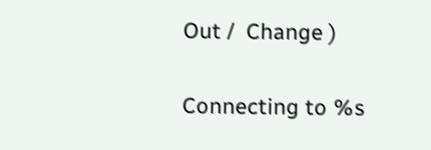Out /  Change )


Connecting to %s